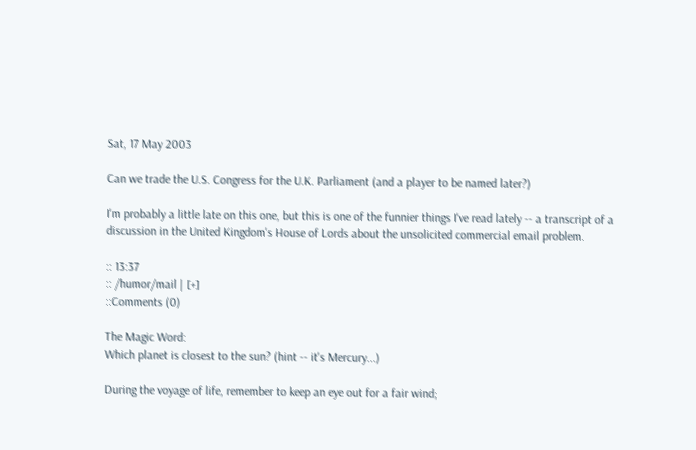Sat, 17 May 2003

Can we trade the U.S. Congress for the U.K. Parliament (and a player to be named later?)

I'm probably a little late on this one, but this is one of the funnier things I've read lately -- a transcript of a discussion in the United Kingdom's House of Lords about the unsolicited commercial email problem.

:: 13:37
:: /humor/mail | [+]
::Comments (0)

The Magic Word:
Which planet is closest to the sun? (hint -- it's Mercury...)

During the voyage of life, remember to keep an eye out for a fair wind;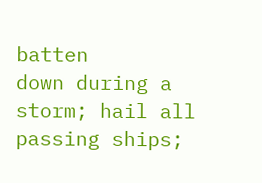batten
down during a storm; hail all passing ships;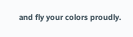and fly your colors proudly.